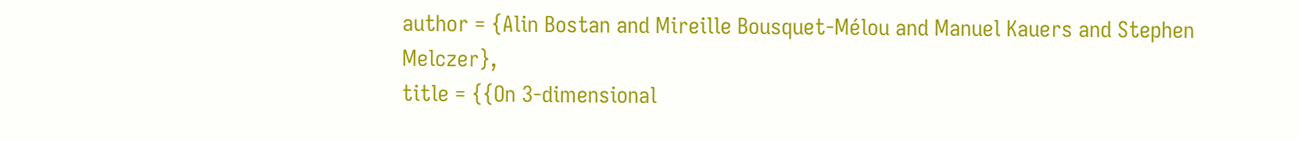author = {Alin Bostan and Mireille Bousquet-Mélou and Manuel Kauers and Stephen Melczer},
title = {{On 3-dimensional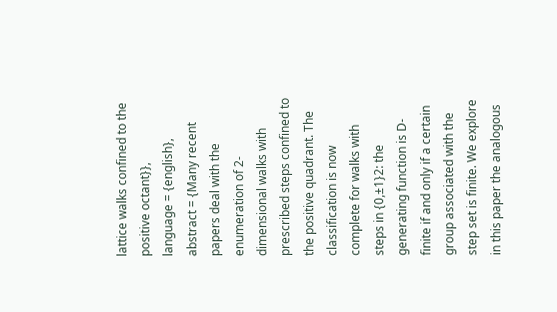lattice walks confined to the positive octant}},
language = {english},
abstract = {Many recent papers deal with the enumeration of 2-dimensional walks with prescribed steps confined to the positive quadrant. The classification is now complete for walks with steps in {0,±1}2: the generating function is D-finite if and only if a certain group associated with the step set is finite. We explore in this paper the analogous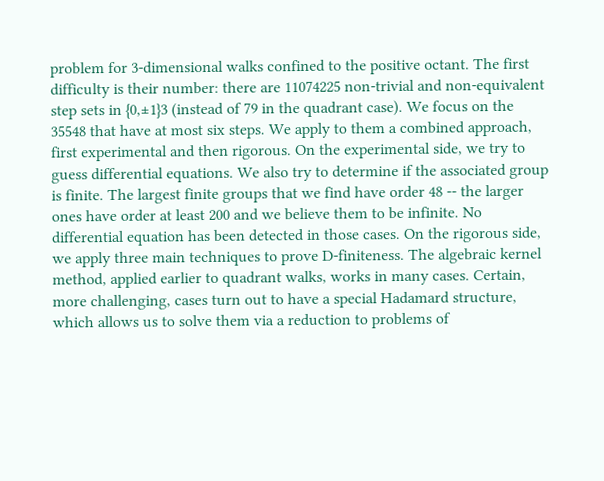problem for 3-dimensional walks confined to the positive octant. The first difficulty is their number: there are 11074225 non-trivial and non-equivalent step sets in {0,±1}3 (instead of 79 in the quadrant case). We focus on the 35548 that have at most six steps. We apply to them a combined approach, first experimental and then rigorous. On the experimental side, we try to guess differential equations. We also try to determine if the associated group is finite. The largest finite groups that we find have order 48 -- the larger ones have order at least 200 and we believe them to be infinite. No differential equation has been detected in those cases. On the rigorous side, we apply three main techniques to prove D-finiteness. The algebraic kernel method, applied earlier to quadrant walks, works in many cases. Certain, more challenging, cases turn out to have a special Hadamard structure, which allows us to solve them via a reduction to problems of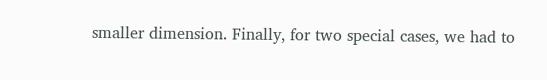smaller dimension. Finally, for two special cases, we had to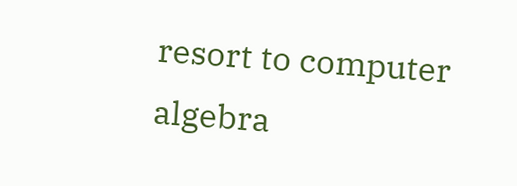resort to computer algebra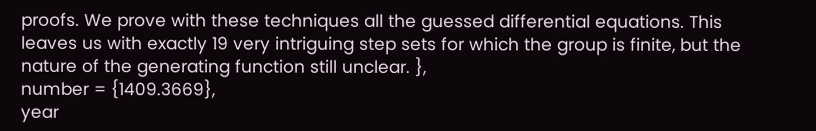proofs. We prove with these techniques all the guessed differential equations. This leaves us with exactly 19 very intriguing step sets for which the group is finite, but the nature of the generating function still unclear. },
number = {1409.3669},
year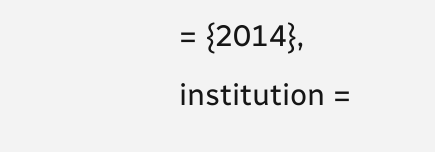= {2014},
institution =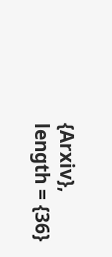{Arxiv},
length = {36}